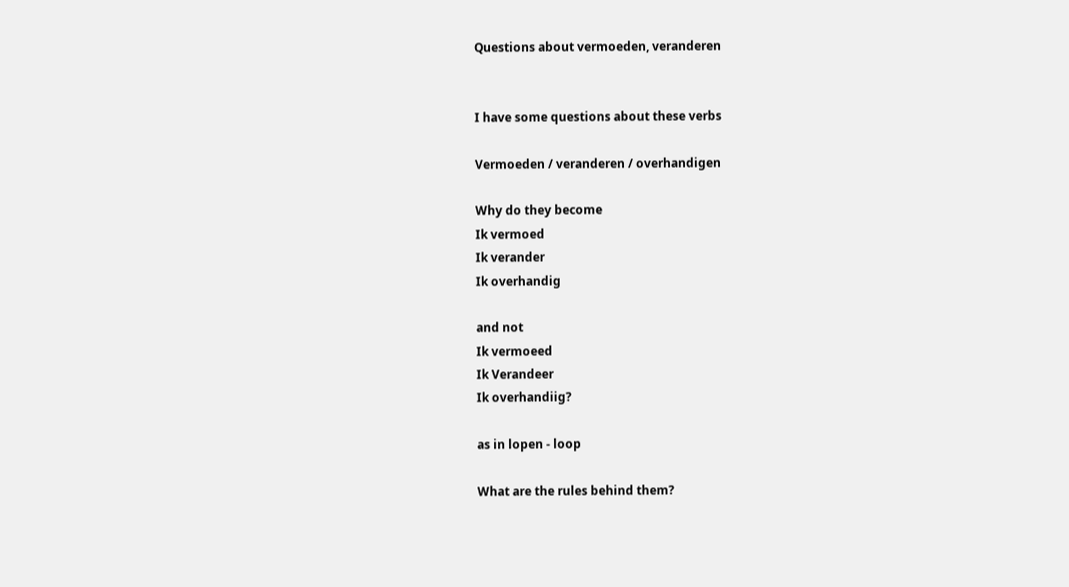Questions about vermoeden, veranderen


I have some questions about these verbs

Vermoeden / veranderen / overhandigen

Why do they become
Ik vermoed
Ik verander
Ik overhandig

and not
Ik vermoeed
Ik Verandeer
Ik overhandiig?

as in lopen - loop

What are the rules behind them?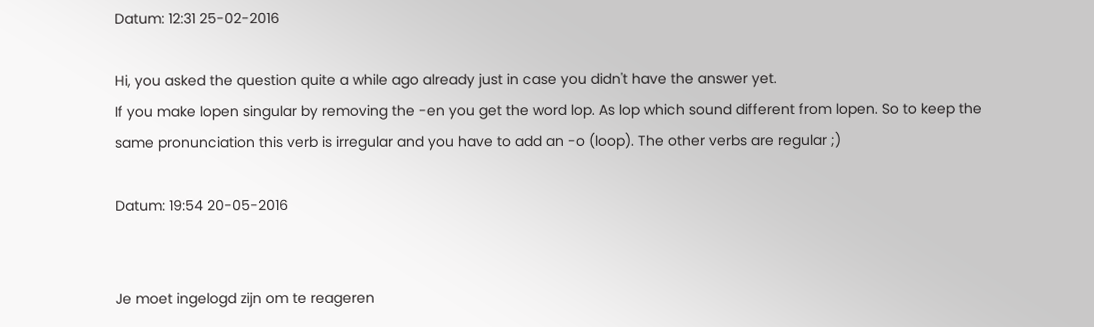Datum: 12:31 25-02-2016

Hi, you asked the question quite a while ago already just in case you didn't have the answer yet.
If you make lopen singular by removing the -en you get the word lop. As lop which sound different from lopen. So to keep the same pronunciation this verb is irregular and you have to add an -o (loop). The other verbs are regular ;)

Datum: 19:54 20-05-2016


Je moet ingelogd zijn om te reageren